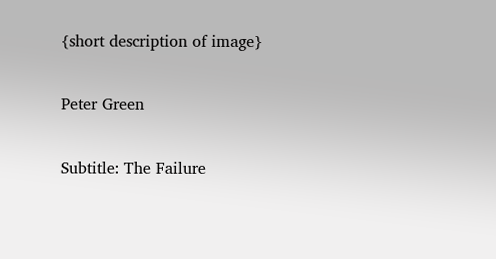{short description of image}


Peter Green


Subtitle: The Failure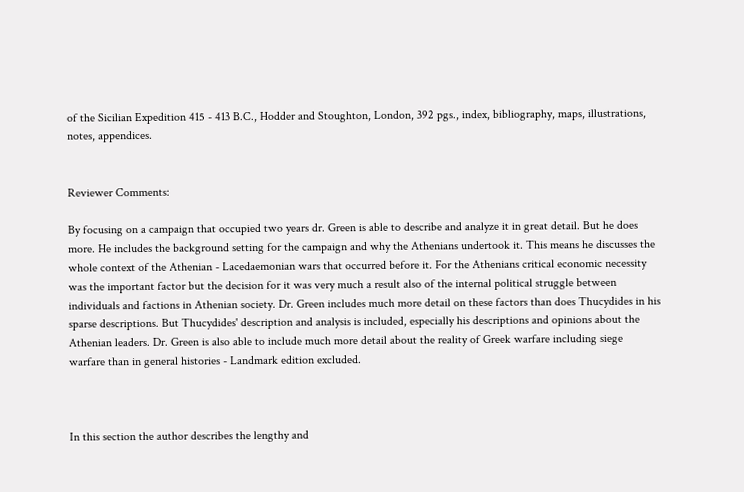of the Sicilian Expedition 415 - 413 B.C., Hodder and Stoughton, London, 392 pgs., index, bibliography, maps, illustrations, notes, appendices.


Reviewer Comments:

By focusing on a campaign that occupied two years dr. Green is able to describe and analyze it in great detail. But he does more. He includes the background setting for the campaign and why the Athenians undertook it. This means he discusses the whole context of the Athenian - Lacedaemonian wars that occurred before it. For the Athenians critical economic necessity was the important factor but the decision for it was very much a result also of the internal political struggle between individuals and factions in Athenian society. Dr. Green includes much more detail on these factors than does Thucydides in his sparse descriptions. But Thucydides' description and analysis is included, especially his descriptions and opinions about the Athenian leaders. Dr. Green is also able to include much more detail about the reality of Greek warfare including siege warfare than in general histories - Landmark edition excluded.



In this section the author describes the lengthy and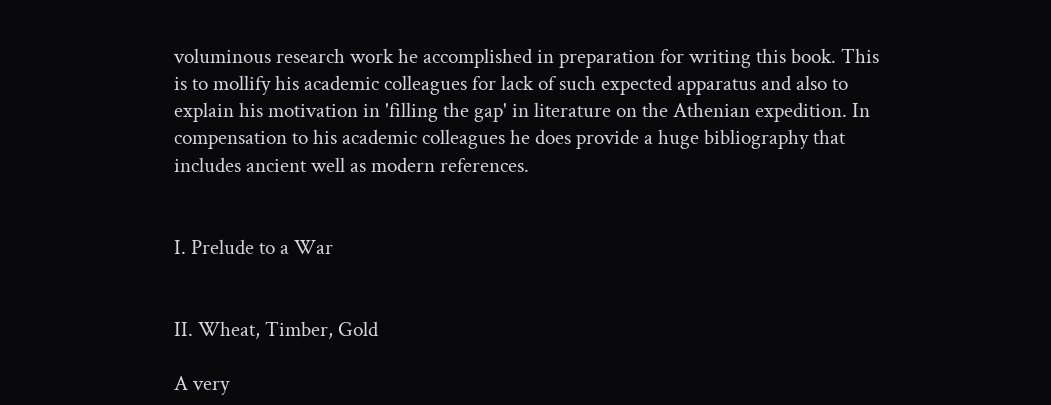voluminous research work he accomplished in preparation for writing this book. This is to mollify his academic colleagues for lack of such expected apparatus and also to explain his motivation in 'filling the gap' in literature on the Athenian expedition. In compensation to his academic colleagues he does provide a huge bibliography that includes ancient well as modern references.


I. Prelude to a War


II. Wheat, Timber, Gold

A very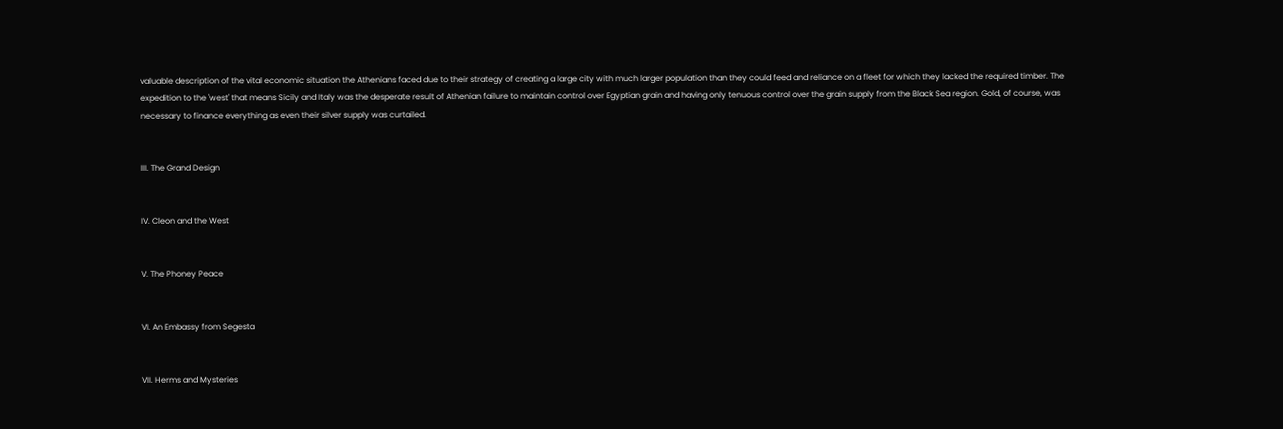valuable description of the vital economic situation the Athenians faced due to their strategy of creating a large city with much larger population than they could feed and reliance on a fleet for which they lacked the required timber. The expedition to the 'west' that means Sicily and Italy was the desperate result of Athenian failure to maintain control over Egyptian grain and having only tenuous control over the grain supply from the Black Sea region. Gold, of course, was necessary to finance everything as even their silver supply was curtailed.


III. The Grand Design


IV. Cleon and the West


V. The Phoney Peace


VI. An Embassy from Segesta


VII. Herms and Mysteries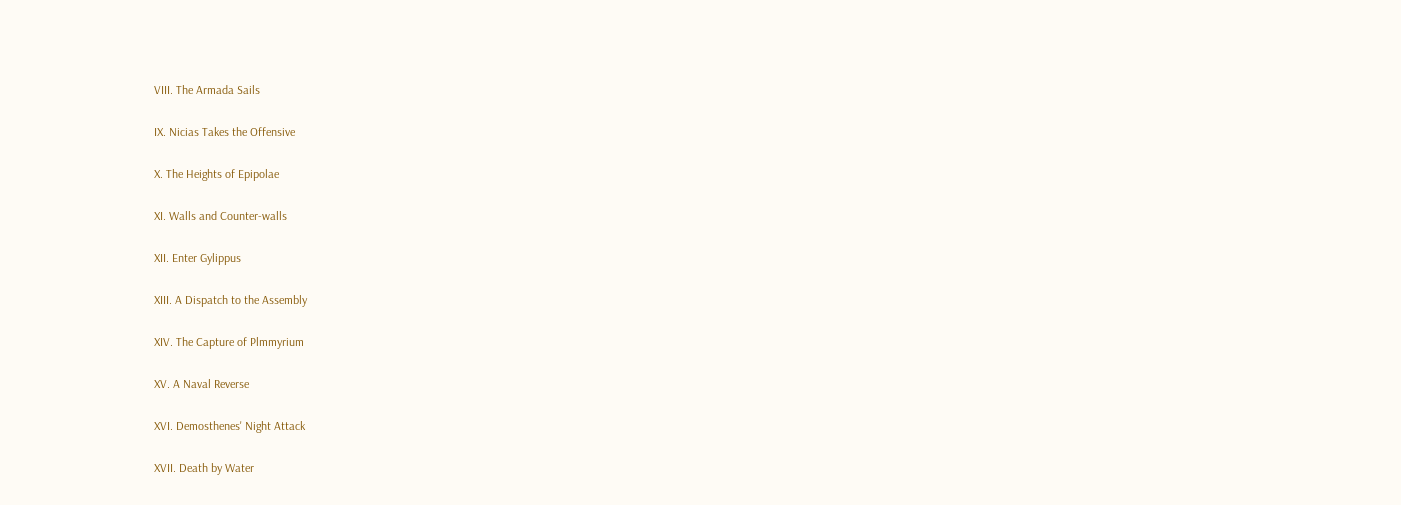VIII. The Armada Sails


IX. Nicias Takes the Offensive


X. The Heights of Epipolae


XI. Walls and Counter-walls


XII. Enter Gylippus


XIII. A Dispatch to the Assembly


XIV. The Capture of Plmmyrium


XV. A Naval Reverse


XVI. Demosthenes' Night Attack


XVII. Death by Water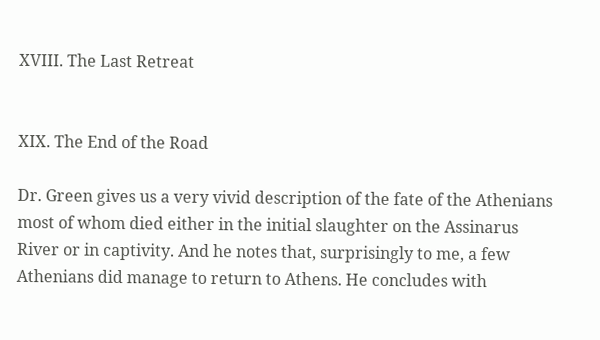XVIII. The Last Retreat


XIX. The End of the Road

Dr. Green gives us a very vivid description of the fate of the Athenians most of whom died either in the initial slaughter on the Assinarus River or in captivity. And he notes that, surprisingly to me, a few Athenians did manage to return to Athens. He concludes with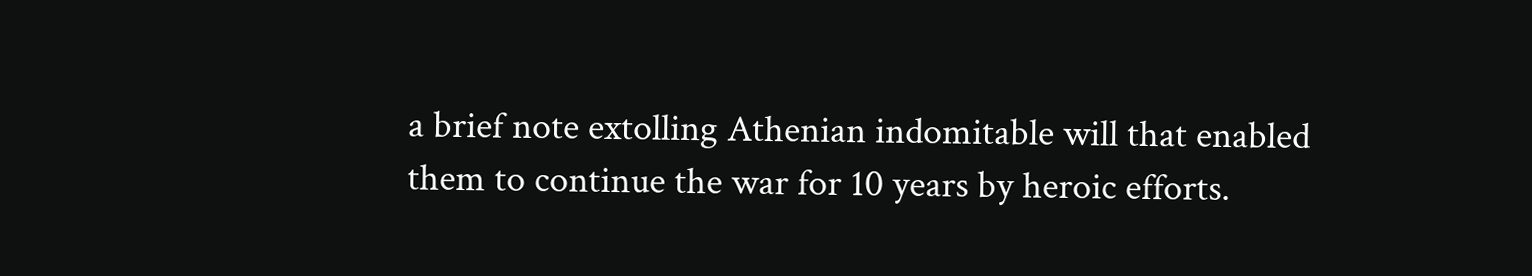a brief note extolling Athenian indomitable will that enabled them to continue the war for 10 years by heroic efforts.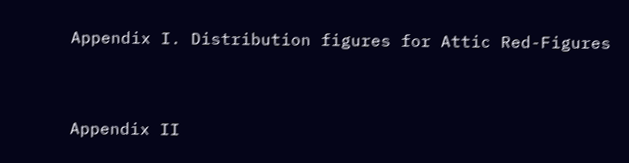Appendix I. Distribution figures for Attic Red-Figures


Appendix II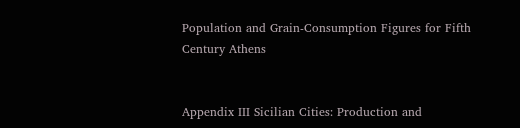Population and Grain-Consumption Figures for Fifth Century Athens


Appendix III Sicilian Cities: Production and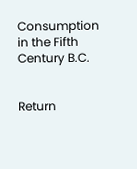Consumption in the Fifth Century B.C.


Return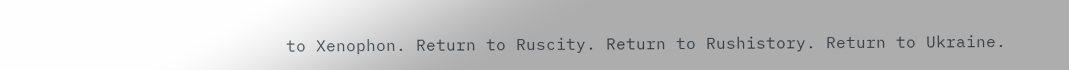to Xenophon. Return to Ruscity. Return to Rushistory. Return to Ukraine.